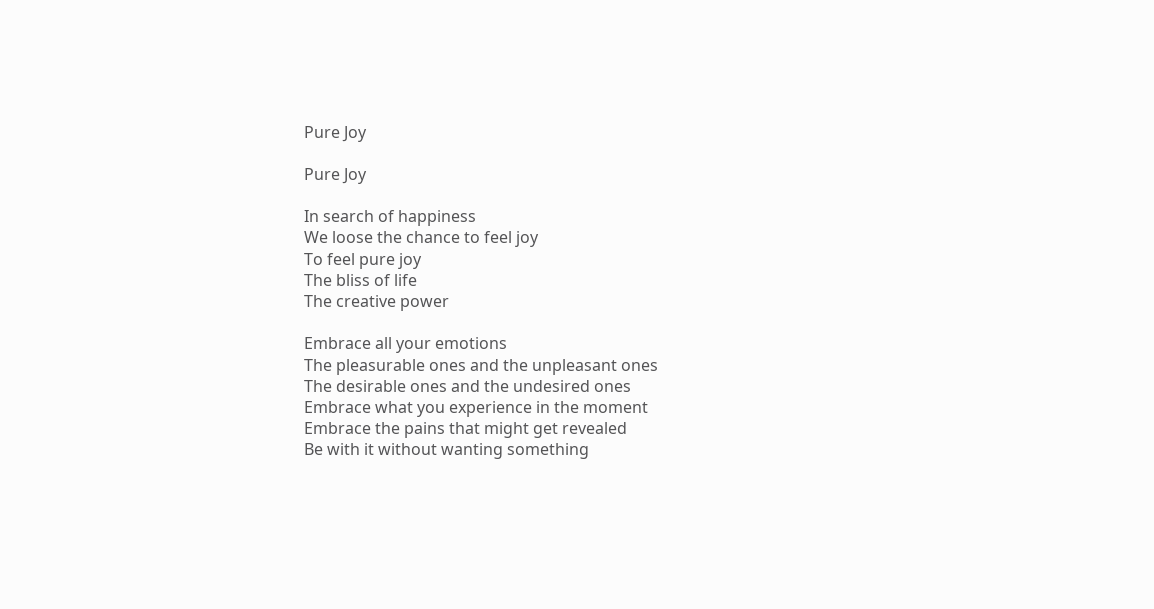Pure Joy

Pure Joy

In search of happiness
We loose the chance to feel joy
To feel pure joy
The bliss of life
The creative power

Embrace all your emotions
The pleasurable ones and the unpleasant ones
The desirable ones and the undesired ones
Embrace what you experience in the moment
Embrace the pains that might get revealed
Be with it without wanting something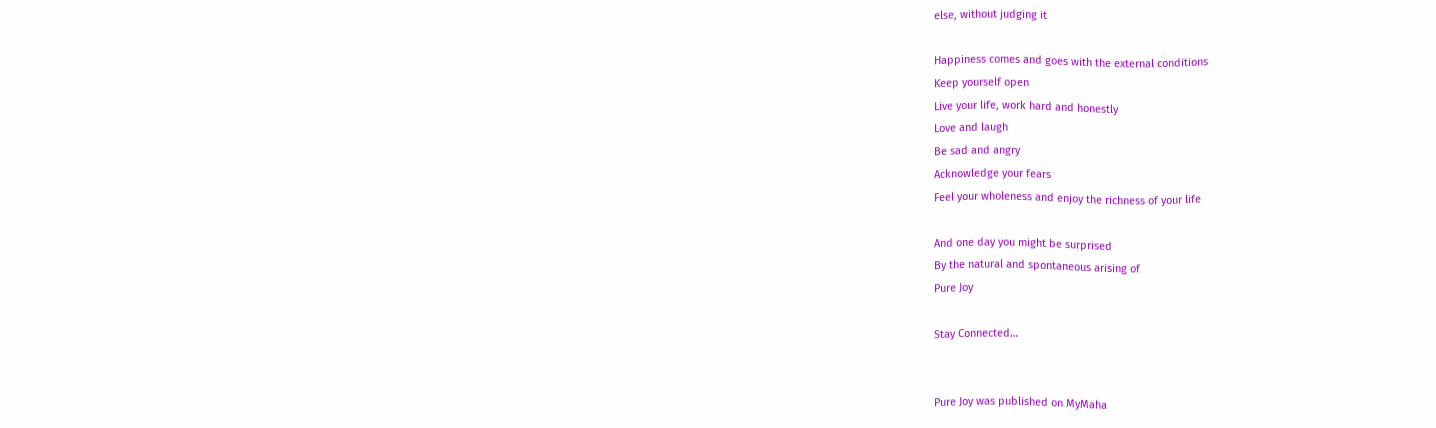else, without judging it

Happiness comes and goes with the external conditions
Keep yourself open
Live your life, work hard and honestly
Love and laugh
Be sad and angry
Acknowledge your fears
Feel your wholeness and enjoy the richness of your life

And one day you might be surprised
By the natural and spontaneous arising of
Pure Joy

Stay Connected…


Pure Joy was published on MyMaha